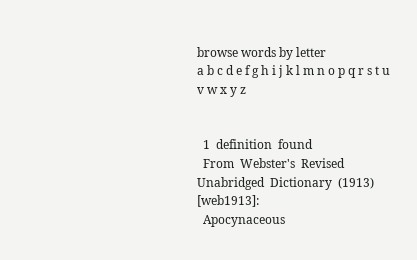browse words by letter
a b c d e f g h i j k l m n o p q r s t u v w x y z


  1  definition  found
  From  Webster's  Revised  Unabridged  Dictionary  (1913)  [web1913]:
  Apocynaceous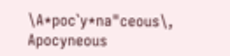\A*poc`y*na"ceous\,  Apocyneous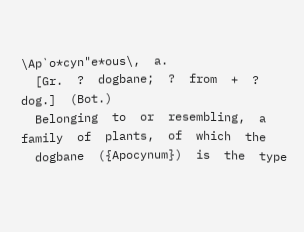\Ap`o*cyn"e*ous\,  a.
  [Gr.  ?  dogbane;  ?  from  +  ?  dog.]  (Bot.)
  Belonging  to  or  resembling,  a  family  of  plants,  of  which  the
  dogbane  ({Apocynum})  is  the  type